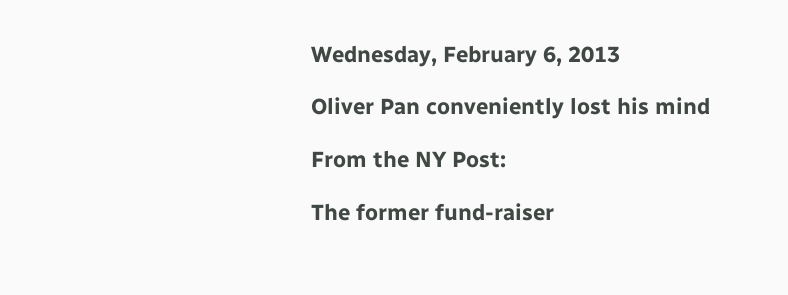Wednesday, February 6, 2013

Oliver Pan conveniently lost his mind

From the NY Post:

The former fund-raiser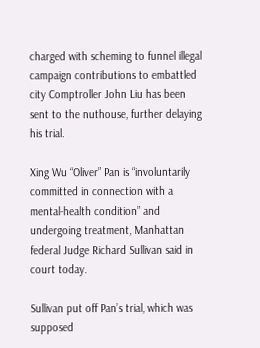charged with scheming to funnel illegal campaign contributions to embattled city Comptroller John Liu has been sent to the nuthouse, further delaying his trial.

Xing Wu “Oliver” Pan is “involuntarily committed in connection with a mental-health condition” and undergoing treatment, Manhattan federal Judge Richard Sullivan said in court today.

Sullivan put off Pan’s trial, which was supposed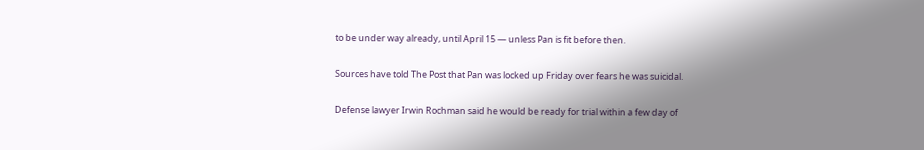to be under way already, until April 15 — unless Pan is fit before then.

Sources have told The Post that Pan was locked up Friday over fears he was suicidal.

Defense lawyer Irwin Rochman said he would be ready for trial within a few day of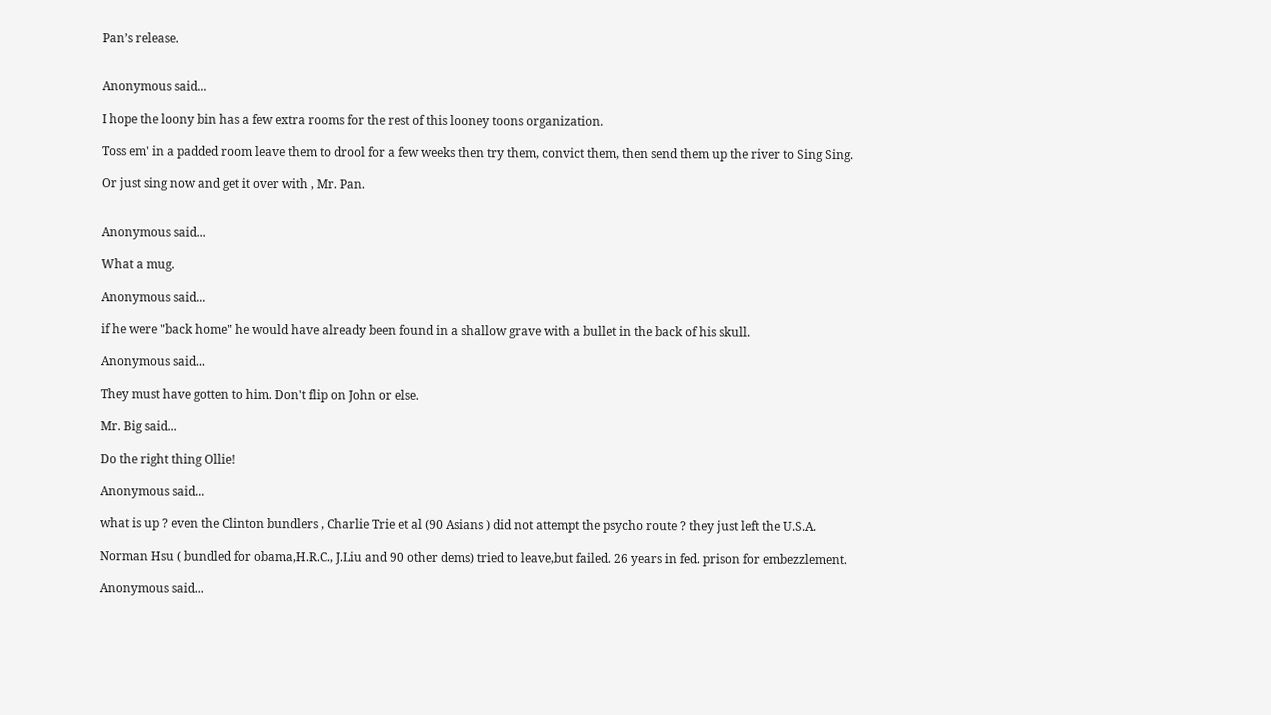Pan’s release.


Anonymous said...

I hope the loony bin has a few extra rooms for the rest of this looney toons organization.

Toss em' in a padded room leave them to drool for a few weeks then try them, convict them, then send them up the river to Sing Sing.

Or just sing now and get it over with , Mr. Pan.


Anonymous said...

What a mug.

Anonymous said...

if he were "back home" he would have already been found in a shallow grave with a bullet in the back of his skull.

Anonymous said...

They must have gotten to him. Don't flip on John or else.

Mr. Big said...

Do the right thing Ollie!

Anonymous said...

what is up ? even the Clinton bundlers , Charlie Trie et al (90 Asians ) did not attempt the psycho route ? they just left the U.S.A.

Norman Hsu ( bundled for obama,H.R.C., J.Liu and 90 other dems) tried to leave,but failed. 26 years in fed. prison for embezzlement.

Anonymous said...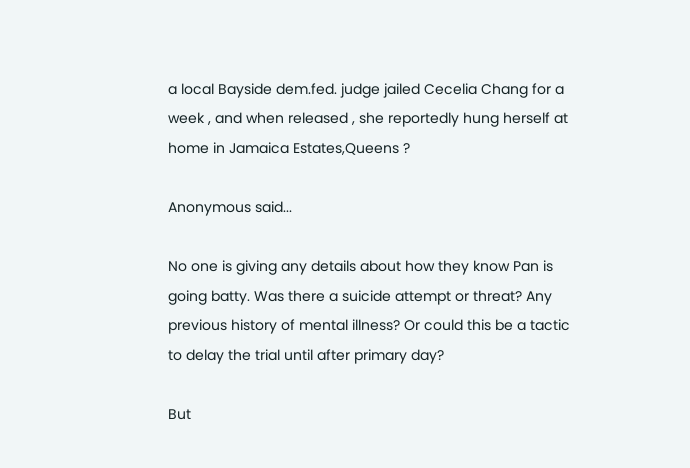a local Bayside dem.fed. judge jailed Cecelia Chang for a week , and when released , she reportedly hung herself at home in Jamaica Estates,Queens ?

Anonymous said...

No one is giving any details about how they know Pan is going batty. Was there a suicide attempt or threat? Any previous history of mental illness? Or could this be a tactic to delay the trial until after primary day?

But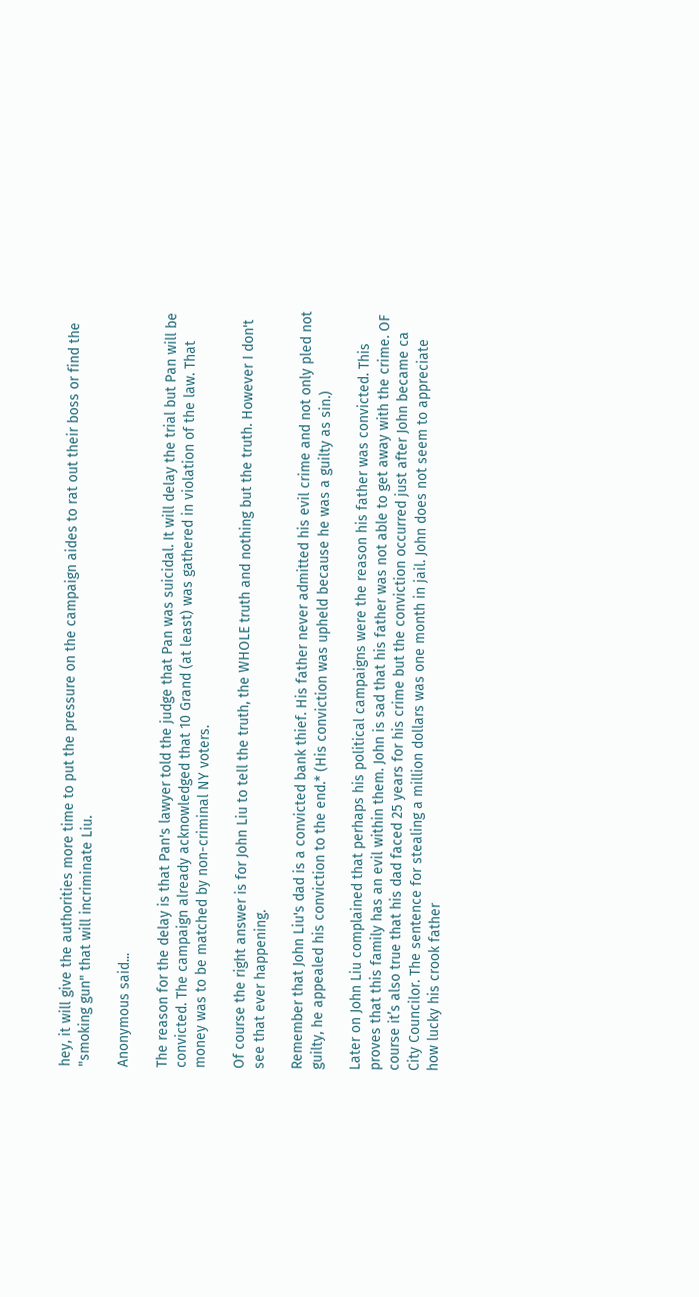hey, it will give the authorities more time to put the pressure on the campaign aides to rat out their boss or find the "smoking gun" that will incriminate Liu.

Anonymous said...

The reason for the delay is that Pan's lawyer told the judge that Pan was suicidal. It will delay the trial but Pan will be convicted. The campaign already acknowledged that 10 Grand (at least) was gathered in violation of the law. That money was to be matched by non-criminal NY voters.

Of course the right answer is for John Liu to tell the truth, the WHOLE truth and nothing but the truth. However I don't see that ever happening.

Remember that John Liu's dad is a convicted bank thief. His father never admitted his evil crime and not only pled not guilty, he appealed his conviction to the end.* (His conviction was upheld because he was a guilty as sin.)

Later on John Liu complained that perhaps his political campaigns were the reason his father was convicted. This proves that this family has an evil within them. John is sad that his father was not able to get away with the crime. OF course it’s also true that his dad faced 25 years for his crime but the conviction occurred just after John became ca City Councilor. The sentence for stealing a million dollars was one month in jail. John does not seem to appreciate how lucky his crook father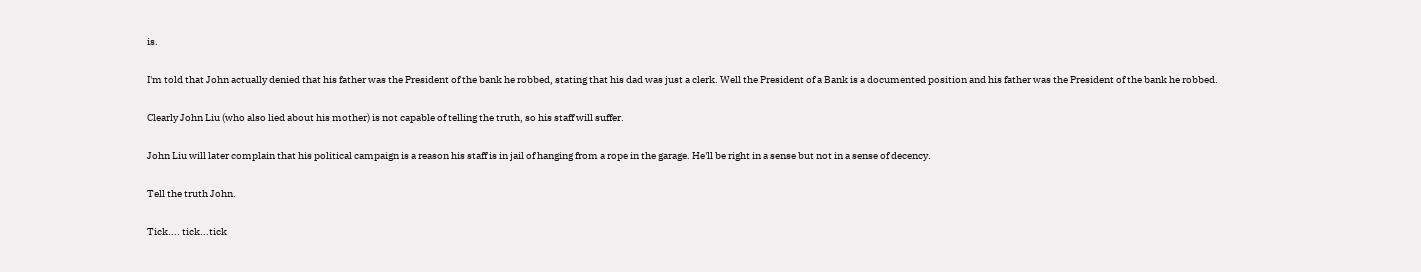is.

I'm told that John actually denied that his father was the President of the bank he robbed, stating that his dad was just a clerk. Well the President of a Bank is a documented position and his father was the President of the bank he robbed.

Clearly John Liu (who also lied about his mother) is not capable of telling the truth, so his staff will suffer.

John Liu will later complain that his political campaign is a reason his staff is in jail of hanging from a rope in the garage. He'll be right in a sense but not in a sense of decency.

Tell the truth John.

Tick.... tick...tick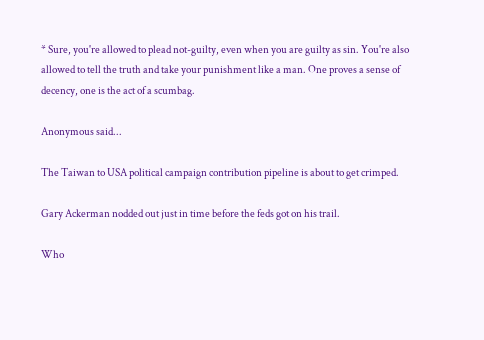* Sure, you're allowed to plead not-guilty, even when you are guilty as sin. You're also allowed to tell the truth and take your punishment like a man. One proves a sense of decency, one is the act of a scumbag.

Anonymous said...

The Taiwan to USA political campaign contribution pipeline is about to get crimped.

Gary Ackerman nodded out just in time before the feds got on his trail.

Who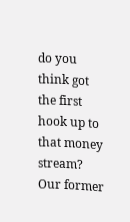do you think got the first hook up to that money stream?
Our former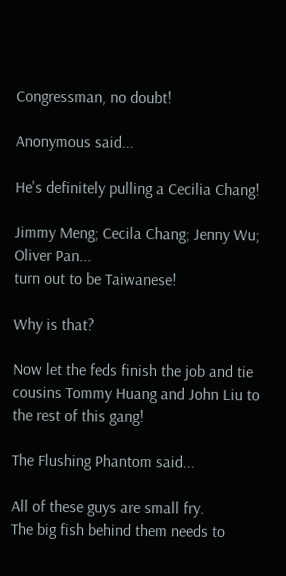Congressman, no doubt!

Anonymous said...

He's definitely pulling a Cecilia Chang!

Jimmy Meng; Cecila Chang; Jenny Wu; Oliver Pan...
turn out to be Taiwanese!

Why is that?

Now let the feds finish the job and tie cousins Tommy Huang and John Liu to the rest of this gang!

The Flushing Phantom said...

All of these guys are small fry.
The big fish behind them needs to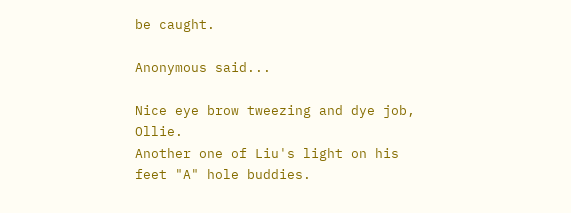be caught.

Anonymous said...

Nice eye brow tweezing and dye job, Ollie.
Another one of Liu's light on his feet "A" hole buddies.